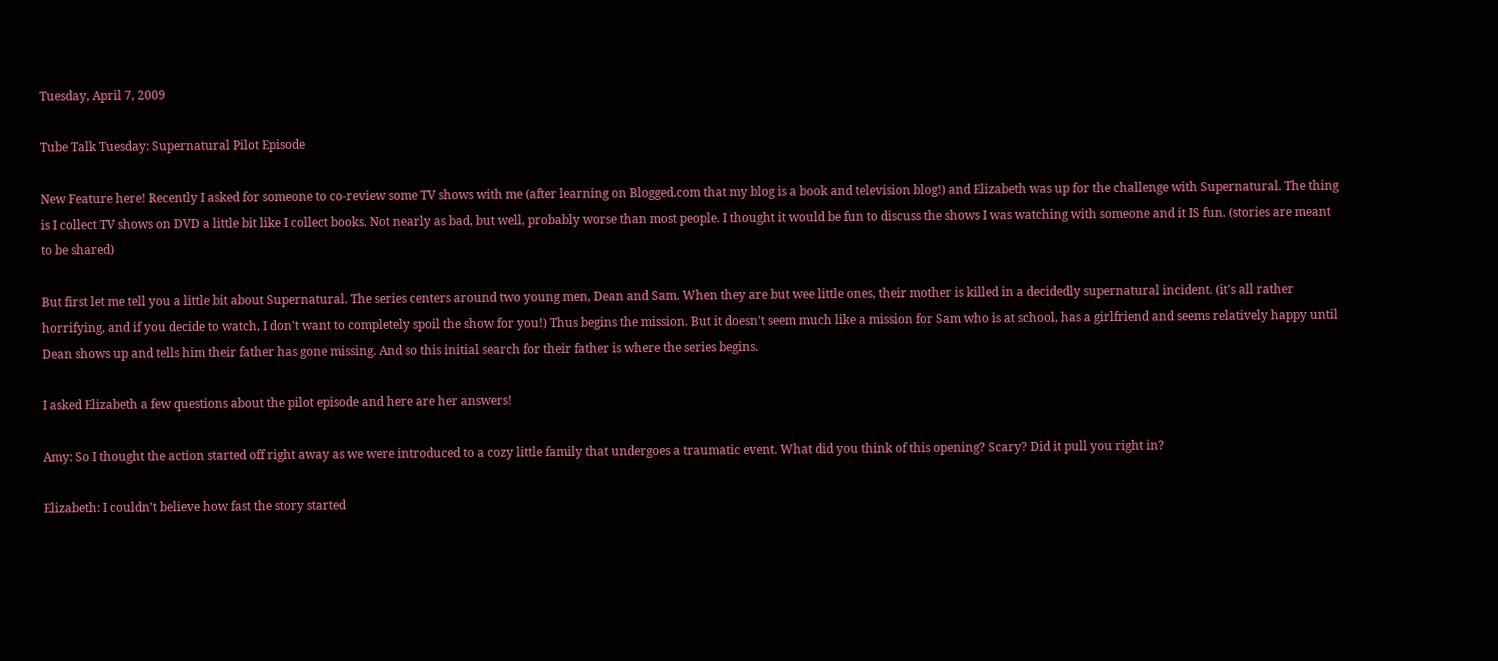Tuesday, April 7, 2009

Tube Talk Tuesday: Supernatural Pilot Episode

New Feature here! Recently I asked for someone to co-review some TV shows with me (after learning on Blogged.com that my blog is a book and television blog!) and Elizabeth was up for the challenge with Supernatural. The thing is I collect TV shows on DVD a little bit like I collect books. Not nearly as bad, but well, probably worse than most people. I thought it would be fun to discuss the shows I was watching with someone and it IS fun. (stories are meant to be shared)

But first let me tell you a little bit about Supernatural. The series centers around two young men, Dean and Sam. When they are but wee little ones, their mother is killed in a decidedly supernatural incident. (it's all rather horrifying, and if you decide to watch, I don't want to completely spoil the show for you!) Thus begins the mission. But it doesn't seem much like a mission for Sam who is at school, has a girlfriend and seems relatively happy until Dean shows up and tells him their father has gone missing. And so this initial search for their father is where the series begins.

I asked Elizabeth a few questions about the pilot episode and here are her answers!

Amy: So I thought the action started off right away as we were introduced to a cozy little family that undergoes a traumatic event. What did you think of this opening? Scary? Did it pull you right in?

Elizabeth: I couldn't believe how fast the story started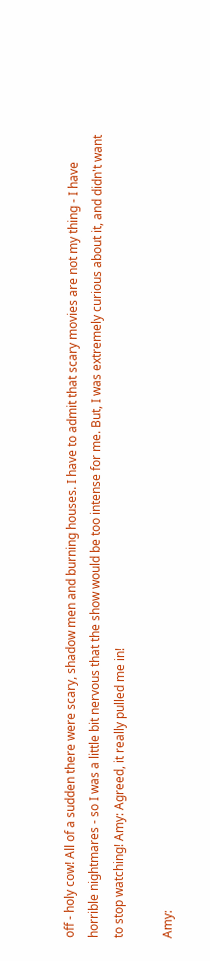off - holy cow! All of a sudden there were scary, shadow men and burning houses. I have to admit that scary movies are not my thing - I have horrible nightmares - so I was a little bit nervous that the show would be too intense for me. But, I was extremely curious about it, and didn't want to stop watching! Amy: Agreed, it really pulled me in!

Amy: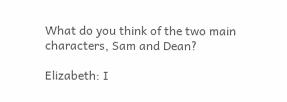What do you think of the two main characters, Sam and Dean?

Elizabeth: I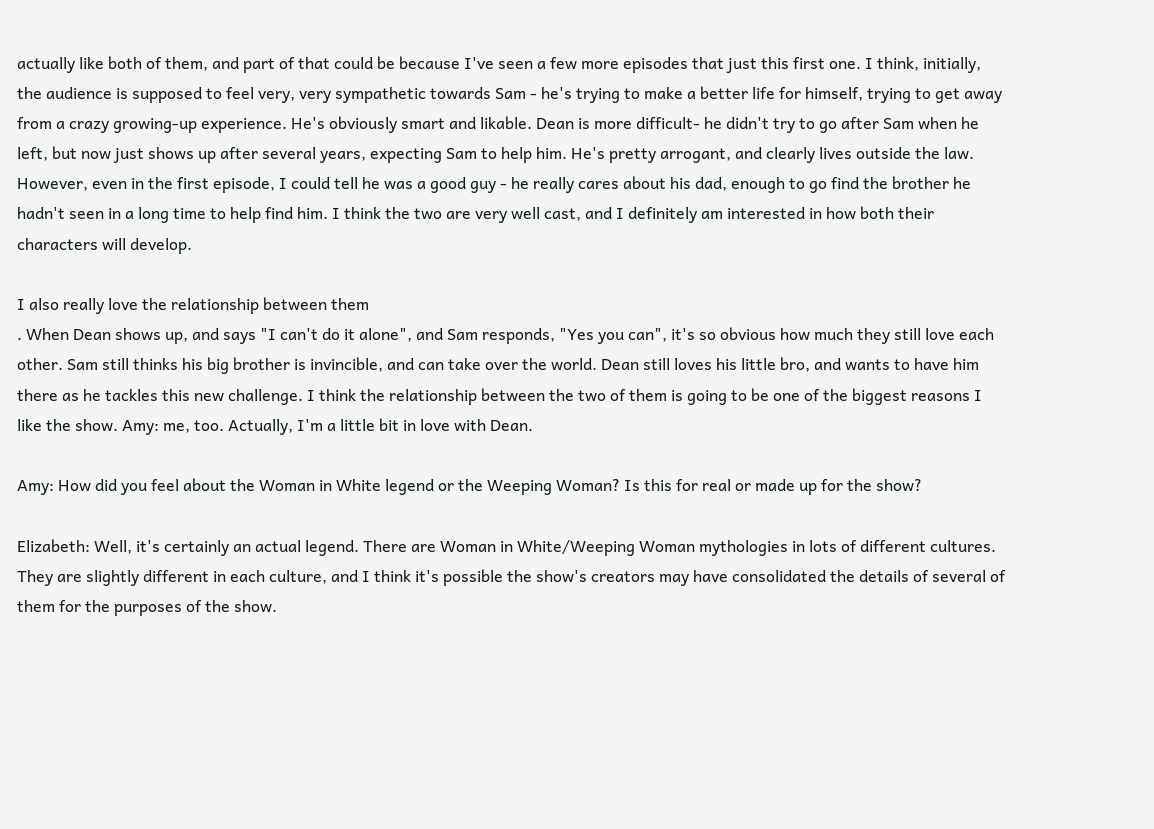actually like both of them, and part of that could be because I've seen a few more episodes that just this first one. I think, initially, the audience is supposed to feel very, very sympathetic towards Sam - he's trying to make a better life for himself, trying to get away from a crazy growing-up experience. He's obviously smart and likable. Dean is more difficult- he didn't try to go after Sam when he left, but now just shows up after several years, expecting Sam to help him. He's pretty arrogant, and clearly lives outside the law. However, even in the first episode, I could tell he was a good guy - he really cares about his dad, enough to go find the brother he hadn't seen in a long time to help find him. I think the two are very well cast, and I definitely am interested in how both their characters will develop.

I also really love the relationship between them
. When Dean shows up, and says "I can't do it alone", and Sam responds, "Yes you can", it's so obvious how much they still love each other. Sam still thinks his big brother is invincible, and can take over the world. Dean still loves his little bro, and wants to have him there as he tackles this new challenge. I think the relationship between the two of them is going to be one of the biggest reasons I like the show. Amy: me, too. Actually, I'm a little bit in love with Dean.

Amy: How did you feel about the Woman in White legend or the Weeping Woman? Is this for real or made up for the show?

Elizabeth: Well, it's certainly an actual legend. There are Woman in White/Weeping Woman mythologies in lots of different cultures. They are slightly different in each culture, and I think it's possible the show's creators may have consolidated the details of several of them for the purposes of the show.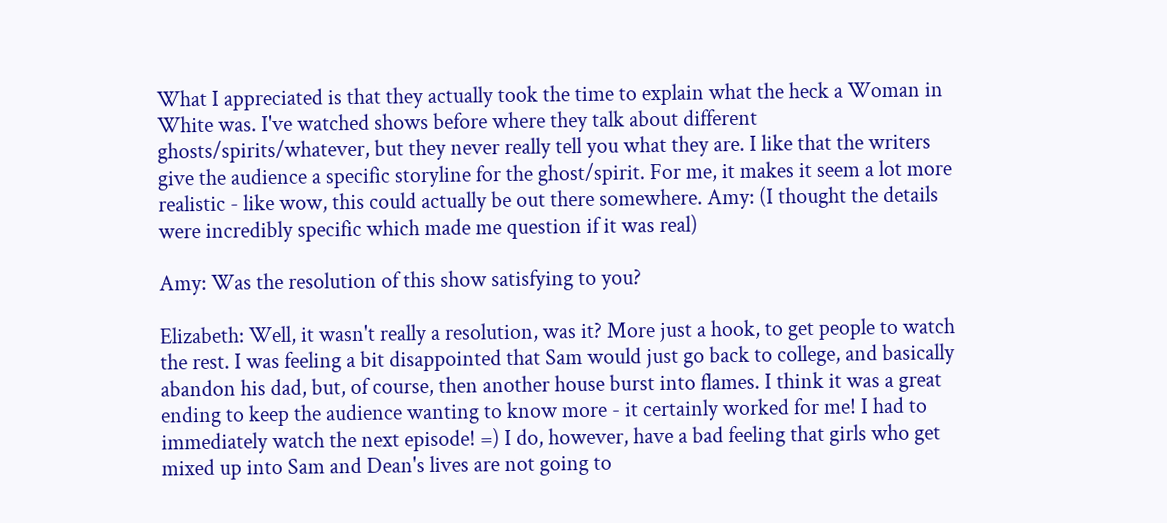What I appreciated is that they actually took the time to explain what the heck a Woman in White was. I've watched shows before where they talk about different ghosts/spirits/whatever, but they never really tell you what they are. I like that the writers give the audience a specific storyline for the ghost/spirit. For me, it makes it seem a lot more realistic - like wow, this could actually be out there somewhere. Amy: (I thought the details were incredibly specific which made me question if it was real)

Amy: Was the resolution of this show satisfying to you?

Elizabeth: Well, it wasn't really a resolution, was it? More just a hook, to get people to watch the rest. I was feeling a bit disappointed that Sam would just go back to college, and basically abandon his dad, but, of course, then another house burst into flames. I think it was a great ending to keep the audience wanting to know more - it certainly worked for me! I had to immediately watch the next episode! =) I do, however, have a bad feeling that girls who get mixed up into Sam and Dean's lives are not going to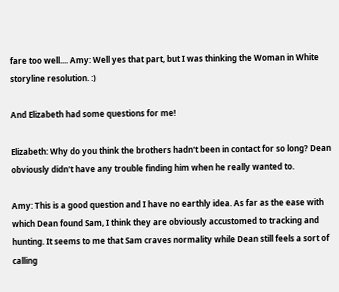fare too well.... Amy: Well yes that part, but I was thinking the Woman in White storyline resolution. :)

And Elizabeth had some questions for me!

Elizabeth: Why do you think the brothers hadn't been in contact for so long? Dean obviously didn't have any trouble finding him when he really wanted to.

Amy: This is a good question and I have no earthly idea. As far as the ease with which Dean found Sam, I think they are obviously accustomed to tracking and hunting. It seems to me that Sam craves normality while Dean still feels a sort of calling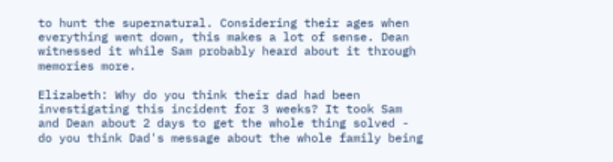to hunt the supernatural. Considering their ages when everything went down, this makes a lot of sense. Dean witnessed it while Sam probably heard about it through memories more.

Elizabeth: Why do you think their dad had been investigating this incident for 3 weeks? It took Sam and Dean about 2 days to get the whole thing solved - do you think Dad's message about the whole family being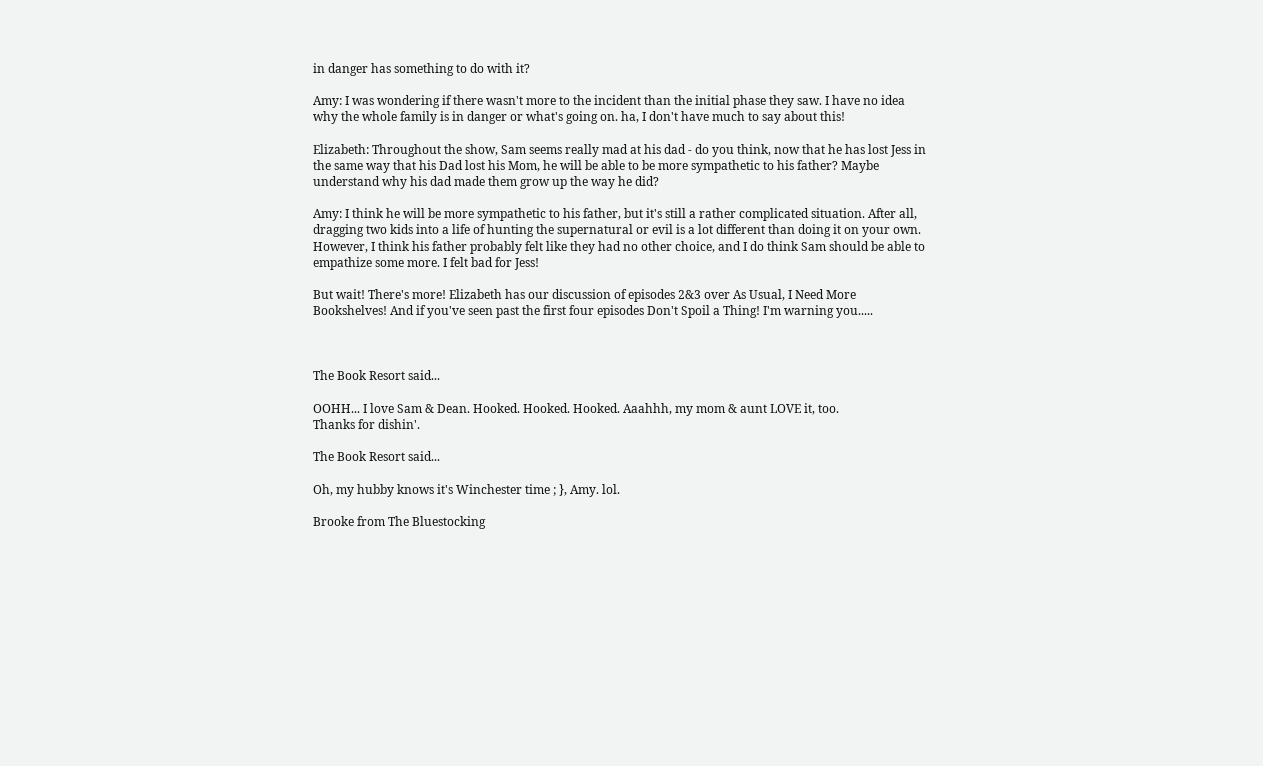in danger has something to do with it?

Amy: I was wondering if there wasn't more to the incident than the initial phase they saw. I have no idea why the whole family is in danger or what's going on. ha, I don't have much to say about this!

Elizabeth: Throughout the show, Sam seems really mad at his dad - do you think, now that he has lost Jess in the same way that his Dad lost his Mom, he will be able to be more sympathetic to his father? Maybe understand why his dad made them grow up the way he did?

Amy: I think he will be more sympathetic to his father, but it's still a rather complicated situation. After all, dragging two kids into a life of hunting the supernatural or evil is a lot different than doing it on your own. However, I think his father probably felt like they had no other choice, and I do think Sam should be able to empathize some more. I felt bad for Jess!

But wait! There's more! Elizabeth has our discussion of episodes 2&3 over As Usual, I Need More Bookshelves! And if you've seen past the first four episodes Don't Spoil a Thing! I'm warning you.....



The Book Resort said...

OOHH... I love Sam & Dean. Hooked. Hooked. Hooked. Aaahhh, my mom & aunt LOVE it, too.
Thanks for dishin'.

The Book Resort said...

Oh, my hubby knows it's Winchester time ; }, Amy. lol.

Brooke from The Bluestocking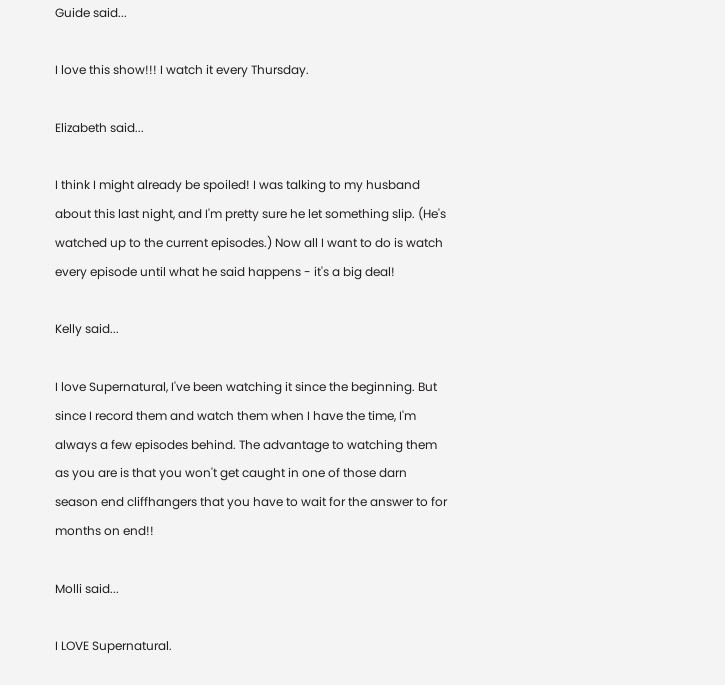Guide said...

I love this show!!! I watch it every Thursday.

Elizabeth said...

I think I might already be spoiled! I was talking to my husband about this last night, and I'm pretty sure he let something slip. (He's watched up to the current episodes.) Now all I want to do is watch every episode until what he said happens - it's a big deal!

Kelly said...

I love Supernatural, I've been watching it since the beginning. But since I record them and watch them when I have the time, I'm always a few episodes behind. The advantage to watching them as you are is that you won't get caught in one of those darn season end cliffhangers that you have to wait for the answer to for months on end!!

Molli said...

I LOVE Supernatural.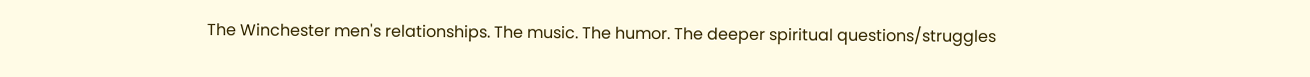The Winchester men's relationships. The music. The humor. The deeper spiritual questions/struggles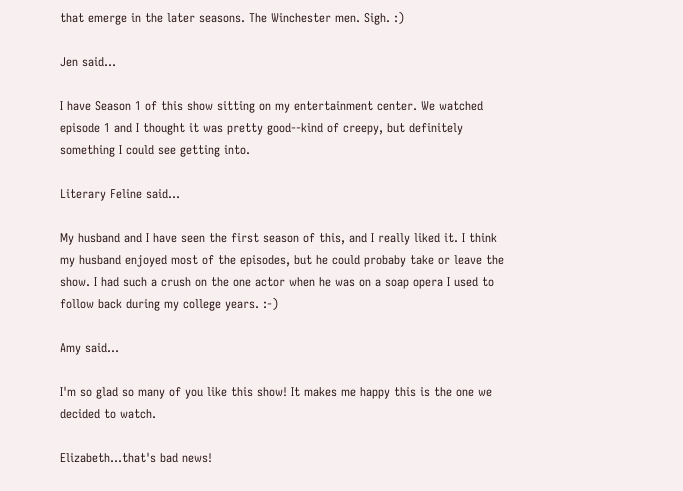that emerge in the later seasons. The Winchester men. Sigh. :)

Jen said...

I have Season 1 of this show sitting on my entertainment center. We watched episode 1 and I thought it was pretty good--kind of creepy, but definitely something I could see getting into.

Literary Feline said...

My husband and I have seen the first season of this, and I really liked it. I think my husband enjoyed most of the episodes, but he could probaby take or leave the show. I had such a crush on the one actor when he was on a soap opera I used to follow back during my college years. :-)

Amy said...

I'm so glad so many of you like this show! It makes me happy this is the one we decided to watch.

Elizabeth...that's bad news!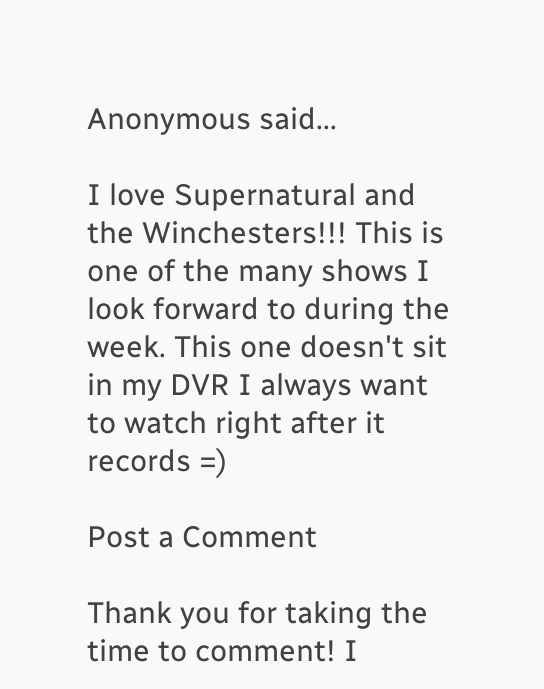Anonymous said...

I love Supernatural and the Winchesters!!! This is one of the many shows I look forward to during the week. This one doesn't sit in my DVR I always want to watch right after it records =)

Post a Comment

Thank you for taking the time to comment! I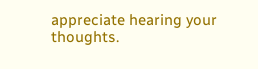appreciate hearing your thoughts.